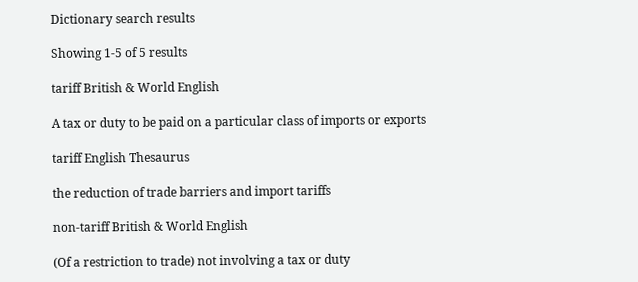Dictionary search results

Showing 1-5 of 5 results

tariff British & World English

A tax or duty to be paid on a particular class of imports or exports

tariff English Thesaurus

the reduction of trade barriers and import tariffs

non-tariff British & World English

(Of a restriction to trade) not involving a tax or duty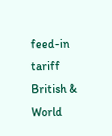feed-in tariff British & World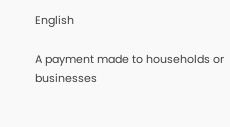English

A payment made to households or businesses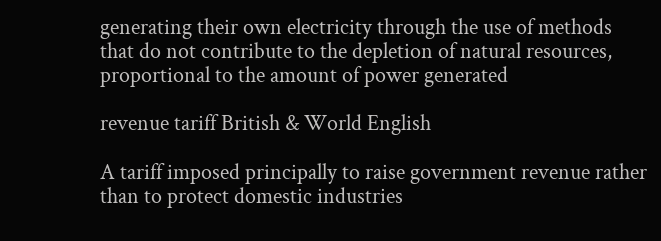generating their own electricity through the use of methods that do not contribute to the depletion of natural resources, proportional to the amount of power generated

revenue tariff British & World English

A tariff imposed principally to raise government revenue rather than to protect domestic industries